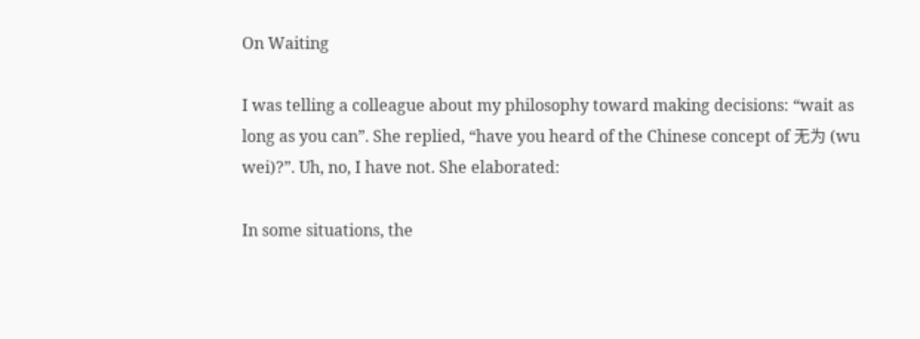On Waiting

I was telling a colleague about my philosophy toward making decisions: “wait as long as you can”. She replied, “have you heard of the Chinese concept of 无为 (wu wei)?”. Uh, no, I have not. She elaborated:

In some situations, the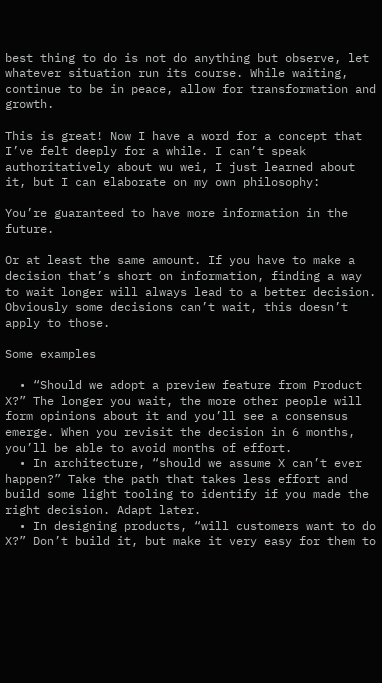best thing to do is not do anything but observe, let whatever situation run its course. While waiting, continue to be in peace, allow for transformation and growth.

This is great! Now I have a word for a concept that I’ve felt deeply for a while. I can’t speak authoritatively about wu wei, I just learned about it, but I can elaborate on my own philosophy:

You’re guaranteed to have more information in the future.

Or at least the same amount. If you have to make a decision that’s short on information, finding a way to wait longer will always lead to a better decision. Obviously some decisions can’t wait, this doesn’t apply to those.

Some examples

  • “Should we adopt a preview feature from Product X?” The longer you wait, the more other people will form opinions about it and you’ll see a consensus emerge. When you revisit the decision in 6 months, you’ll be able to avoid months of effort.
  • In architecture, “should we assume X can’t ever happen?” Take the path that takes less effort and build some light tooling to identify if you made the right decision. Adapt later.
  • In designing products, “will customers want to do X?” Don’t build it, but make it very easy for them to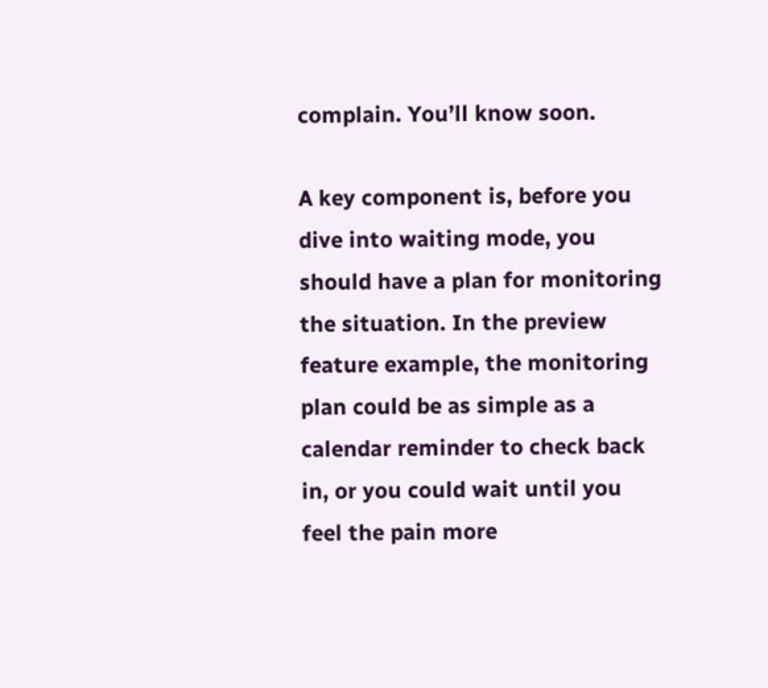complain. You’ll know soon.

A key component is, before you dive into waiting mode, you should have a plan for monitoring the situation. In the preview feature example, the monitoring plan could be as simple as a calendar reminder to check back in, or you could wait until you feel the pain more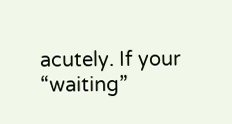acutely. If your “waiting”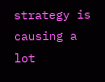strategy is causing a lot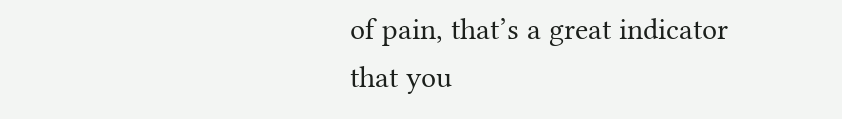of pain, that’s a great indicator that you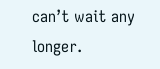can’t wait any longer.